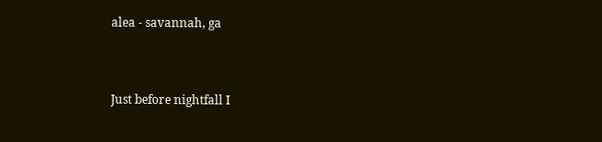alea - savannah, ga


Just before nightfall I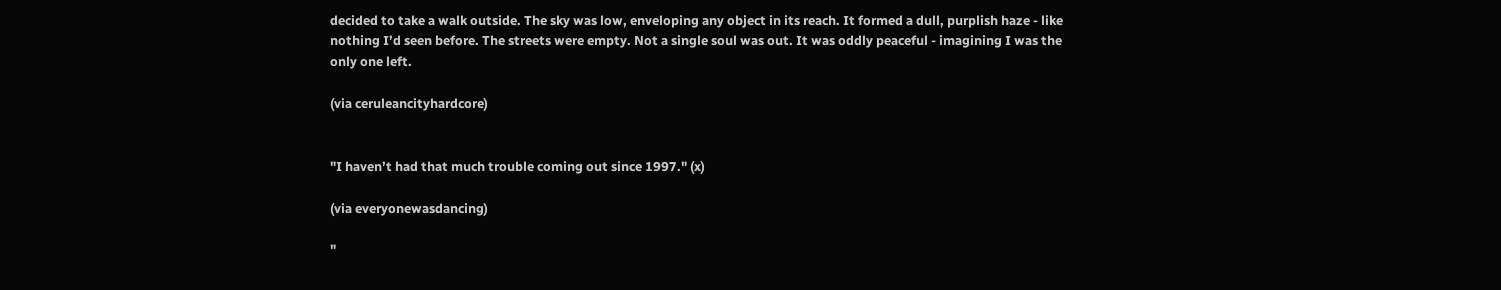decided to take a walk outside. The sky was low, enveloping any object in its reach. It formed a dull, purplish haze - like nothing I’d seen before. The streets were empty. Not a single soul was out. It was oddly peaceful - imagining I was the only one left.

(via ceruleancityhardcore)


"I haven’t had that much trouble coming out since 1997." (x)

(via everyonewasdancing)

"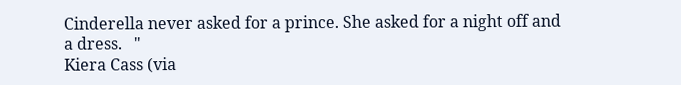Cinderella never asked for a prince. She asked for a night off and a dress.   "
Kiera Cass (via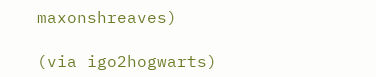maxonshreaves)

(via igo2hogwarts)